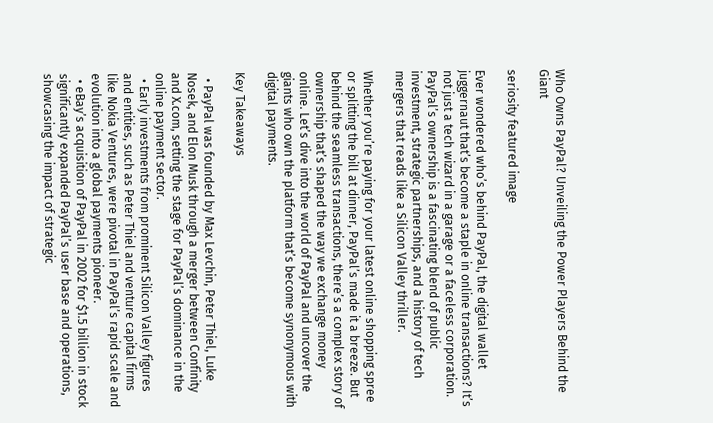Who Owns PayPal? Unveiling the Power Players Behind the Giant

seriosity featured image

Ever wondered who’s behind PayPal, the digital wallet juggernaut that’s become a staple in online transactions? It’s not just a tech wizard in a garage or a faceless corporation. PayPal’s ownership is a fascinating blend of public investment, strategic partnerships, and a history of tech mergers that reads like a Silicon Valley thriller.

Whether you’re paying for your latest online shopping spree or splitting the bill at dinner, PayPal’s made it a breeze. But behind the seamless transactions, there’s a complex story of ownership that’s shaped the way we exchange money online. Let’s dive into the world of PayPal and uncover the giants who own the platform that’s become synonymous with digital payments.

Key Takeaways

  • PayPal was founded by Max Levchin, Peter Thiel, Luke Nosek, and Elon Musk through a merger between Confinity and X.com, setting the stage for PayPal’s dominance in the online payment sector.
  • Early investments from prominent Silicon Valley figures and entities, such as Peter Thiel and venture capital firms like Nokia Ventures, were pivotal in PayPal’s rapid scale and evolution into a global payments pioneer.
  • eBay’s acquisition of PayPal in 2002 for $1.5 billion in stock significantly expanded PayPal’s user base and operations, showcasing the impact of strategic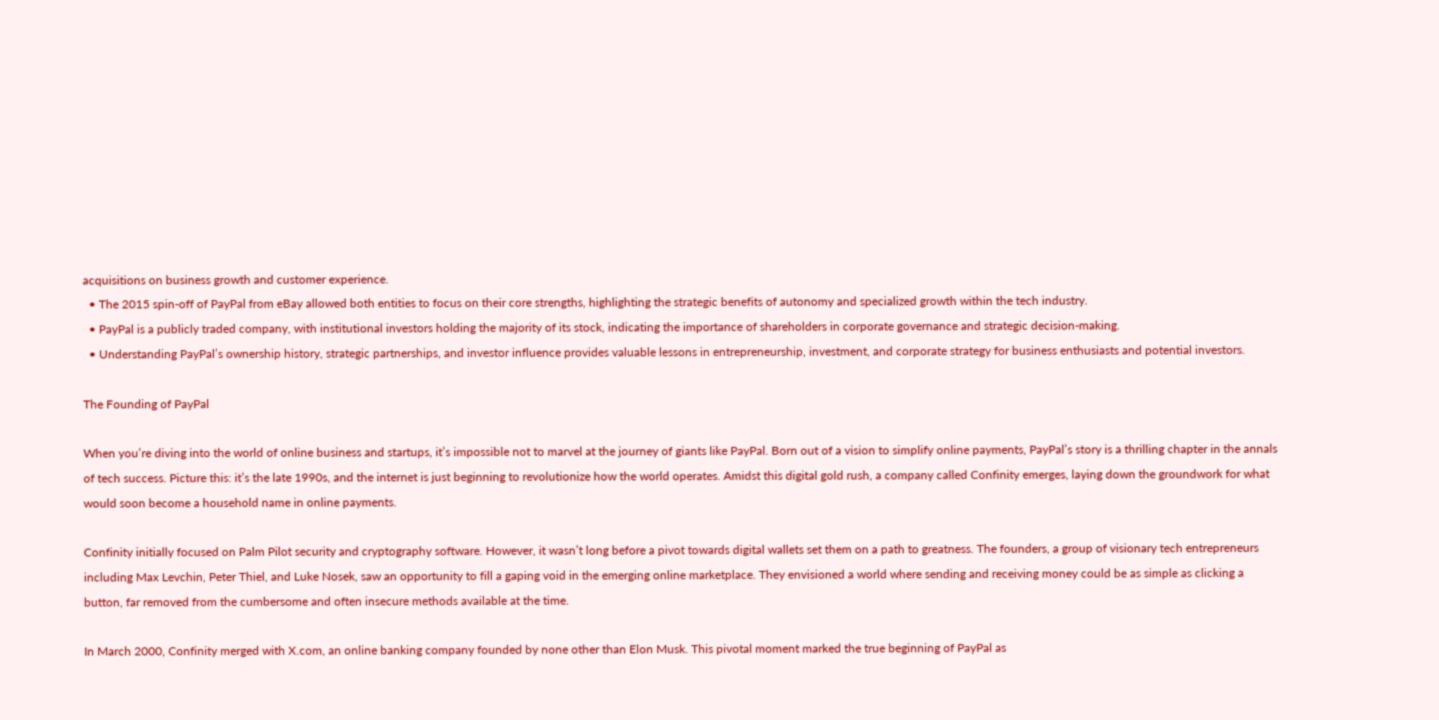acquisitions on business growth and customer experience.
  • The 2015 spin-off of PayPal from eBay allowed both entities to focus on their core strengths, highlighting the strategic benefits of autonomy and specialized growth within the tech industry.
  • PayPal is a publicly traded company, with institutional investors holding the majority of its stock, indicating the importance of shareholders in corporate governance and strategic decision-making.
  • Understanding PayPal’s ownership history, strategic partnerships, and investor influence provides valuable lessons in entrepreneurship, investment, and corporate strategy for business enthusiasts and potential investors.

The Founding of PayPal

When you’re diving into the world of online business and startups, it’s impossible not to marvel at the journey of giants like PayPal. Born out of a vision to simplify online payments, PayPal’s story is a thrilling chapter in the annals of tech success. Picture this: it’s the late 1990s, and the internet is just beginning to revolutionize how the world operates. Amidst this digital gold rush, a company called Confinity emerges, laying down the groundwork for what would soon become a household name in online payments.

Confinity initially focused on Palm Pilot security and cryptography software. However, it wasn’t long before a pivot towards digital wallets set them on a path to greatness. The founders, a group of visionary tech entrepreneurs including Max Levchin, Peter Thiel, and Luke Nosek, saw an opportunity to fill a gaping void in the emerging online marketplace. They envisioned a world where sending and receiving money could be as simple as clicking a button, far removed from the cumbersome and often insecure methods available at the time.

In March 2000, Confinity merged with X.com, an online banking company founded by none other than Elon Musk. This pivotal moment marked the true beginning of PayPal as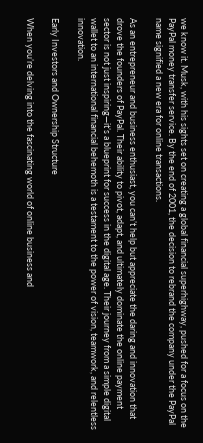we know it. Musk, with his sights set on creating a global financial superhighway, pushed for a focus on the PayPal money transfer service. By the end of 2001, the decision to rebrand the company under the PayPal name signified a new era for online transactions.

As an entrepreneur and business enthusiast, you can’t help but appreciate the daring and innovation that drove the founders of PayPal. Their ability to pivot, adapt, and ultimately dominate the online payment sector is not just inspiring—it’s a blueprint for success in the digital age. Their journey from a simple digital wallet to an international financial behemoth is a testament to the power of vision, teamwork, and relentless innovation.

Early Investors and Ownership Structure

When you’re delving into the fascinating world of online business and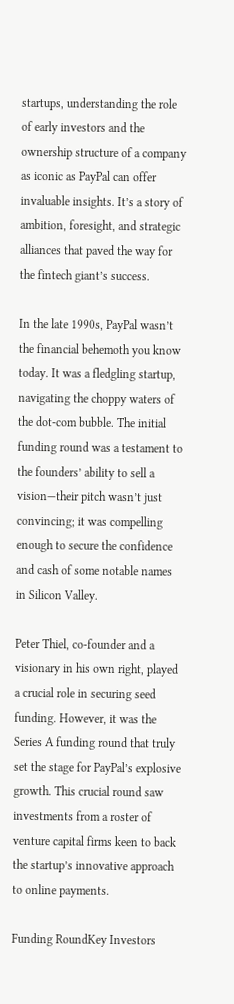startups, understanding the role of early investors and the ownership structure of a company as iconic as PayPal can offer invaluable insights. It’s a story of ambition, foresight, and strategic alliances that paved the way for the fintech giant’s success.

In the late 1990s, PayPal wasn’t the financial behemoth you know today. It was a fledgling startup, navigating the choppy waters of the dot-com bubble. The initial funding round was a testament to the founders’ ability to sell a vision—their pitch wasn’t just convincing; it was compelling enough to secure the confidence and cash of some notable names in Silicon Valley.

Peter Thiel, co-founder and a visionary in his own right, played a crucial role in securing seed funding. However, it was the Series A funding round that truly set the stage for PayPal’s explosive growth. This crucial round saw investments from a roster of venture capital firms keen to back the startup’s innovative approach to online payments.

Funding RoundKey Investors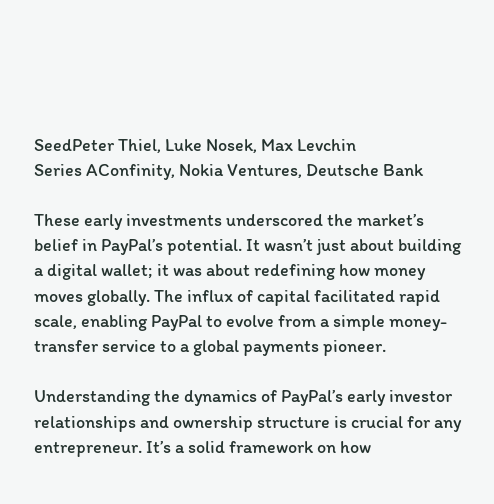SeedPeter Thiel, Luke Nosek, Max Levchin
Series AConfinity, Nokia Ventures, Deutsche Bank

These early investments underscored the market’s belief in PayPal’s potential. It wasn’t just about building a digital wallet; it was about redefining how money moves globally. The influx of capital facilitated rapid scale, enabling PayPal to evolve from a simple money-transfer service to a global payments pioneer.

Understanding the dynamics of PayPal’s early investor relationships and ownership structure is crucial for any entrepreneur. It’s a solid framework on how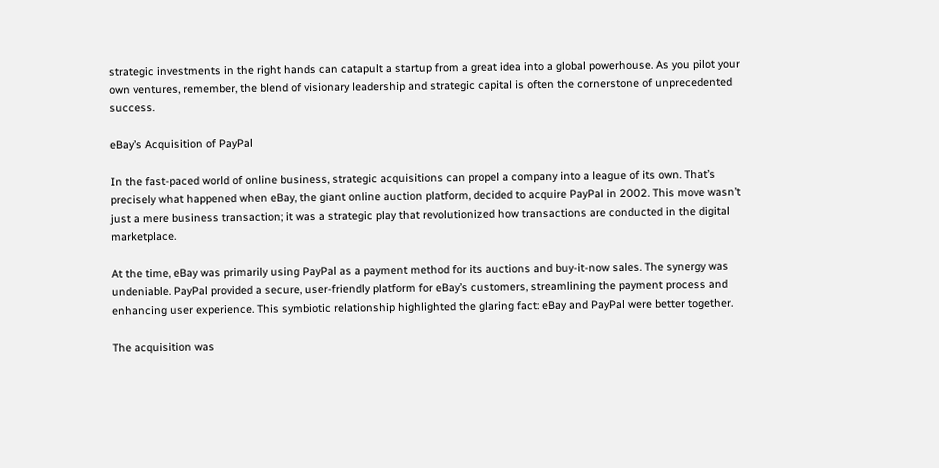strategic investments in the right hands can catapult a startup from a great idea into a global powerhouse. As you pilot your own ventures, remember, the blend of visionary leadership and strategic capital is often the cornerstone of unprecedented success.

eBay’s Acquisition of PayPal

In the fast-paced world of online business, strategic acquisitions can propel a company into a league of its own. That’s precisely what happened when eBay, the giant online auction platform, decided to acquire PayPal in 2002. This move wasn’t just a mere business transaction; it was a strategic play that revolutionized how transactions are conducted in the digital marketplace.

At the time, eBay was primarily using PayPal as a payment method for its auctions and buy-it-now sales. The synergy was undeniable. PayPal provided a secure, user-friendly platform for eBay’s customers, streamlining the payment process and enhancing user experience. This symbiotic relationship highlighted the glaring fact: eBay and PayPal were better together.

The acquisition was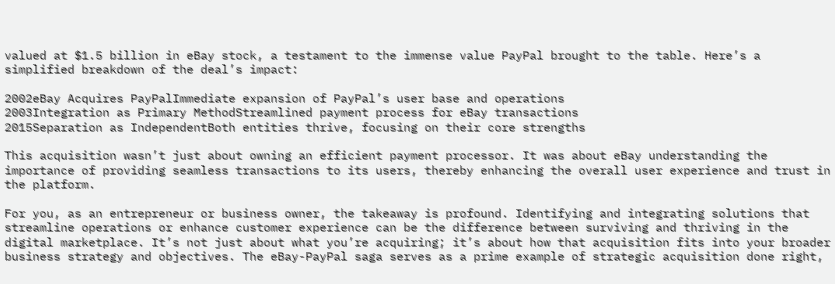valued at $1.5 billion in eBay stock, a testament to the immense value PayPal brought to the table. Here’s a simplified breakdown of the deal’s impact:

2002eBay Acquires PayPalImmediate expansion of PayPal’s user base and operations
2003Integration as Primary MethodStreamlined payment process for eBay transactions
2015Separation as IndependentBoth entities thrive, focusing on their core strengths

This acquisition wasn’t just about owning an efficient payment processor. It was about eBay understanding the importance of providing seamless transactions to its users, thereby enhancing the overall user experience and trust in the platform.

For you, as an entrepreneur or business owner, the takeaway is profound. Identifying and integrating solutions that streamline operations or enhance customer experience can be the difference between surviving and thriving in the digital marketplace. It’s not just about what you’re acquiring; it’s about how that acquisition fits into your broader business strategy and objectives. The eBay-PayPal saga serves as a prime example of strategic acquisition done right,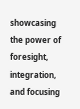showcasing the power of foresight, integration, and focusing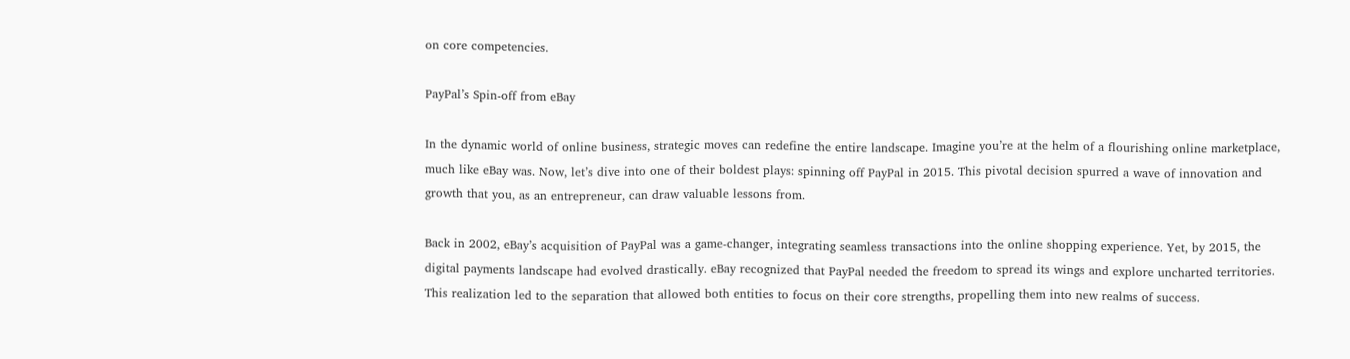on core competencies.

PayPal’s Spin-off from eBay

In the dynamic world of online business, strategic moves can redefine the entire landscape. Imagine you’re at the helm of a flourishing online marketplace, much like eBay was. Now, let’s dive into one of their boldest plays: spinning off PayPal in 2015. This pivotal decision spurred a wave of innovation and growth that you, as an entrepreneur, can draw valuable lessons from.

Back in 2002, eBay’s acquisition of PayPal was a game-changer, integrating seamless transactions into the online shopping experience. Yet, by 2015, the digital payments landscape had evolved drastically. eBay recognized that PayPal needed the freedom to spread its wings and explore uncharted territories. This realization led to the separation that allowed both entities to focus on their core strengths, propelling them into new realms of success.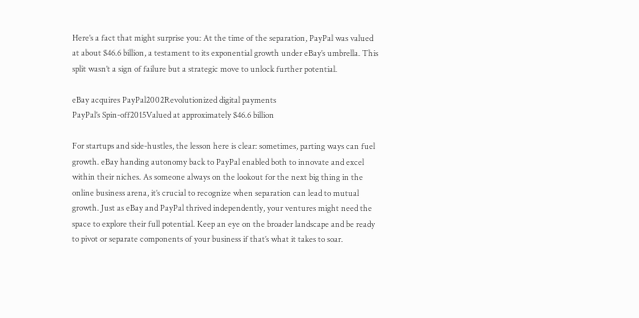Here’s a fact that might surprise you: At the time of the separation, PayPal was valued at about $46.6 billion, a testament to its exponential growth under eBay’s umbrella. This split wasn’t a sign of failure but a strategic move to unlock further potential.

eBay acquires PayPal2002Revolutionized digital payments
PayPal’s Spin-off2015Valued at approximately $46.6 billion

For startups and side-hustles, the lesson here is clear: sometimes, parting ways can fuel growth. eBay handing autonomy back to PayPal enabled both to innovate and excel within their niches. As someone always on the lookout for the next big thing in the online business arena, it’s crucial to recognize when separation can lead to mutual growth. Just as eBay and PayPal thrived independently, your ventures might need the space to explore their full potential. Keep an eye on the broader landscape and be ready to pivot or separate components of your business if that’s what it takes to soar.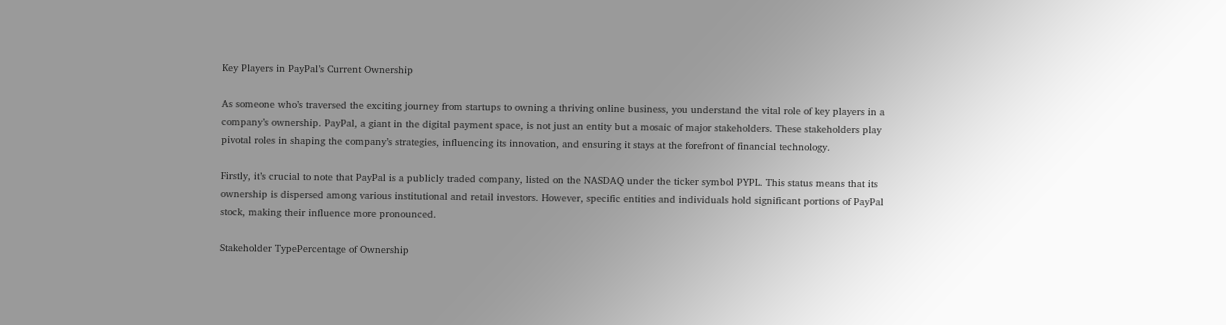Key Players in PayPal’s Current Ownership

As someone who’s traversed the exciting journey from startups to owning a thriving online business, you understand the vital role of key players in a company’s ownership. PayPal, a giant in the digital payment space, is not just an entity but a mosaic of major stakeholders. These stakeholders play pivotal roles in shaping the company’s strategies, influencing its innovation, and ensuring it stays at the forefront of financial technology.

Firstly, it’s crucial to note that PayPal is a publicly traded company, listed on the NASDAQ under the ticker symbol PYPL. This status means that its ownership is dispersed among various institutional and retail investors. However, specific entities and individuals hold significant portions of PayPal stock, making their influence more pronounced.

Stakeholder TypePercentage of Ownership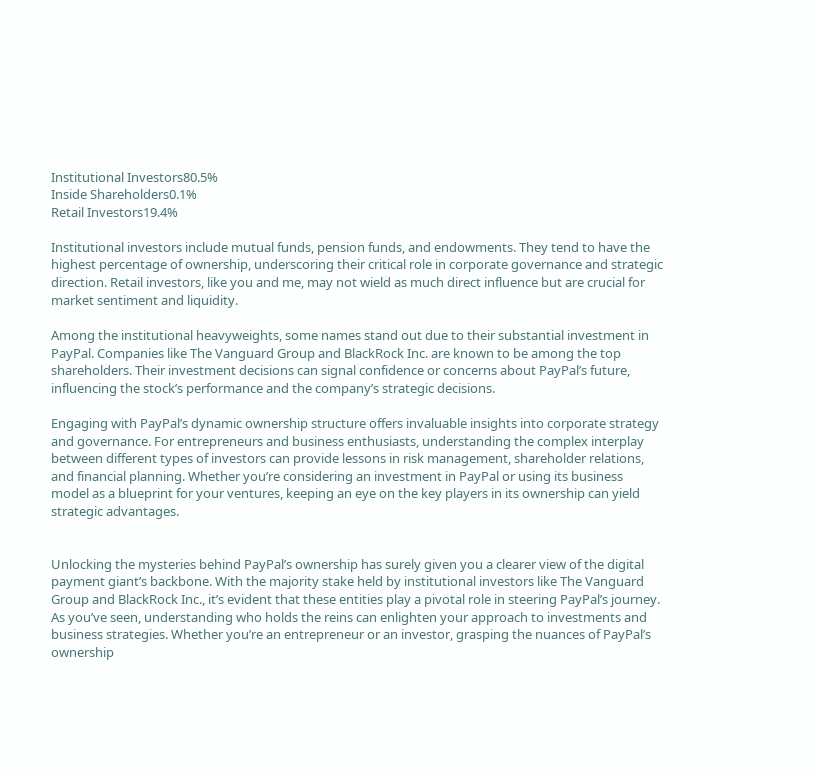Institutional Investors80.5%
Inside Shareholders0.1%
Retail Investors19.4%

Institutional investors include mutual funds, pension funds, and endowments. They tend to have the highest percentage of ownership, underscoring their critical role in corporate governance and strategic direction. Retail investors, like you and me, may not wield as much direct influence but are crucial for market sentiment and liquidity.

Among the institutional heavyweights, some names stand out due to their substantial investment in PayPal. Companies like The Vanguard Group and BlackRock Inc. are known to be among the top shareholders. Their investment decisions can signal confidence or concerns about PayPal’s future, influencing the stock’s performance and the company’s strategic decisions.

Engaging with PayPal’s dynamic ownership structure offers invaluable insights into corporate strategy and governance. For entrepreneurs and business enthusiasts, understanding the complex interplay between different types of investors can provide lessons in risk management, shareholder relations, and financial planning. Whether you’re considering an investment in PayPal or using its business model as a blueprint for your ventures, keeping an eye on the key players in its ownership can yield strategic advantages.


Unlocking the mysteries behind PayPal’s ownership has surely given you a clearer view of the digital payment giant’s backbone. With the majority stake held by institutional investors like The Vanguard Group and BlackRock Inc., it’s evident that these entities play a pivotal role in steering PayPal’s journey. As you’ve seen, understanding who holds the reins can enlighten your approach to investments and business strategies. Whether you’re an entrepreneur or an investor, grasping the nuances of PayPal’s ownership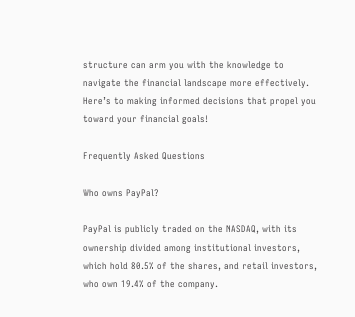structure can arm you with the knowledge to navigate the financial landscape more effectively. Here’s to making informed decisions that propel you toward your financial goals!

Frequently Asked Questions

Who owns PayPal?

PayPal is publicly traded on the NASDAQ, with its ownership divided among institutional investors, which hold 80.5% of the shares, and retail investors, who own 19.4% of the company.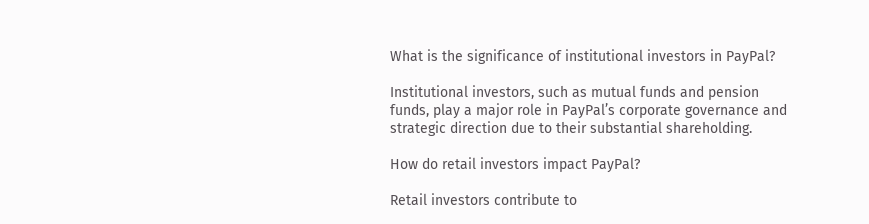What is the significance of institutional investors in PayPal?

Institutional investors, such as mutual funds and pension funds, play a major role in PayPal’s corporate governance and strategic direction due to their substantial shareholding.

How do retail investors impact PayPal?

Retail investors contribute to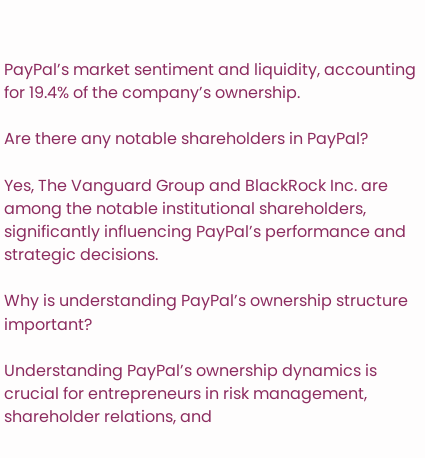PayPal’s market sentiment and liquidity, accounting for 19.4% of the company’s ownership.

Are there any notable shareholders in PayPal?

Yes, The Vanguard Group and BlackRock Inc. are among the notable institutional shareholders, significantly influencing PayPal’s performance and strategic decisions.

Why is understanding PayPal’s ownership structure important?

Understanding PayPal’s ownership dynamics is crucial for entrepreneurs in risk management, shareholder relations, and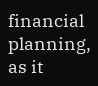financial planning, as it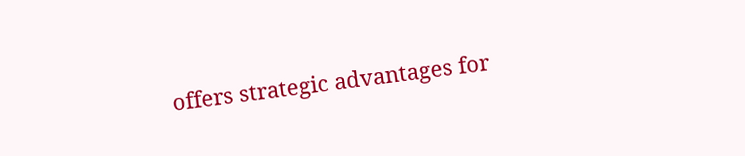offers strategic advantages for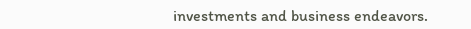investments and business endeavors.